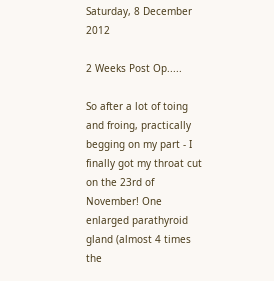Saturday, 8 December 2012

2 Weeks Post Op.....

So after a lot of toing and froing, practically begging on my part - I finally got my throat cut on the 23rd of November! One enlarged parathyroid gland (almost 4 times the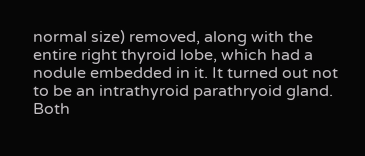normal size) removed, along with the entire right thyroid lobe, which had a nodule embedded in it. It turned out not to be an intrathyroid parathryoid gland. Both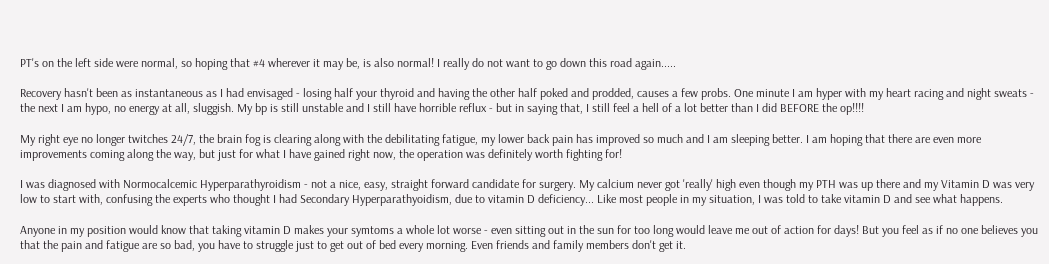PT's on the left side were normal, so hoping that #4 wherever it may be, is also normal! I really do not want to go down this road again.....

Recovery hasn't been as instantaneous as I had envisaged - losing half your thyroid and having the other half poked and prodded, causes a few probs. One minute I am hyper with my heart racing and night sweats - the next I am hypo, no energy at all, sluggish. My bp is still unstable and I still have horrible reflux - but in saying that, I still feel a hell of a lot better than I did BEFORE the op!!!!

My right eye no longer twitches 24/7, the brain fog is clearing along with the debilitating fatigue, my lower back pain has improved so much and I am sleeping better. I am hoping that there are even more improvements coming along the way, but just for what I have gained right now, the operation was definitely worth fighting for!

I was diagnosed with Normocalcemic Hyperparathyroidism - not a nice, easy, straight forward candidate for surgery. My calcium never got 'really' high even though my PTH was up there and my Vitamin D was very low to start with, confusing the experts who thought I had Secondary Hyperparathyoidism, due to vitamin D deficiency... Like most people in my situation, I was told to take vitamin D and see what happens.

Anyone in my position would know that taking vitamin D makes your symtoms a whole lot worse - even sitting out in the sun for too long would leave me out of action for days! But you feel as if no one believes you that the pain and fatigue are so bad, you have to struggle just to get out of bed every morning. Even friends and family members don't get it.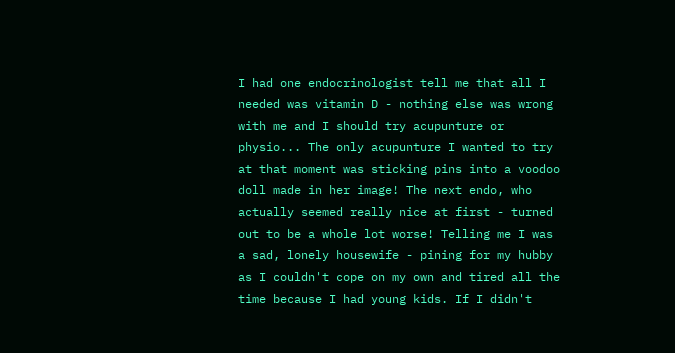I had one endocrinologist tell me that all I needed was vitamin D - nothing else was wrong with me and I should try acupunture or physio... The only acupunture I wanted to try at that moment was sticking pins into a voodoo doll made in her image! The next endo, who actually seemed really nice at first - turned out to be a whole lot worse! Telling me I was a sad, lonely housewife - pining for my hubby as I couldn't cope on my own and tired all the time because I had young kids. If I didn't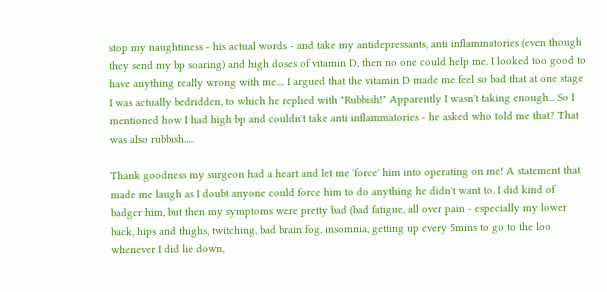stop my naughtiness - his actual words - and take my antidepressants, anti inflammatories (even though they send my bp soaring) and high doses of vitamin D, then no one could help me. I looked too good to have anything really wrong with me.... I argued that the vitamin D made me feel so bad that at one stage I was actually bedridden, to which he replied with "Rubbish!" Apparently I wasn't taking enough... So I mentioned how I had high bp and couldn't take anti inflammatories - he asked who told me that? That was also rubbish.....

Thank goodness my surgeon had a heart and let me 'force' him into operating on me! A statement that made me laugh as I doubt anyone could force him to do anything he didn't want to. I did kind of badger him, but then my symptoms were pretty bad (bad fatigue, all over pain - especially my lower back, hips and thighs, twitching, bad brain fog, insomnia, getting up every 5mins to go to the loo whenever I did lie down,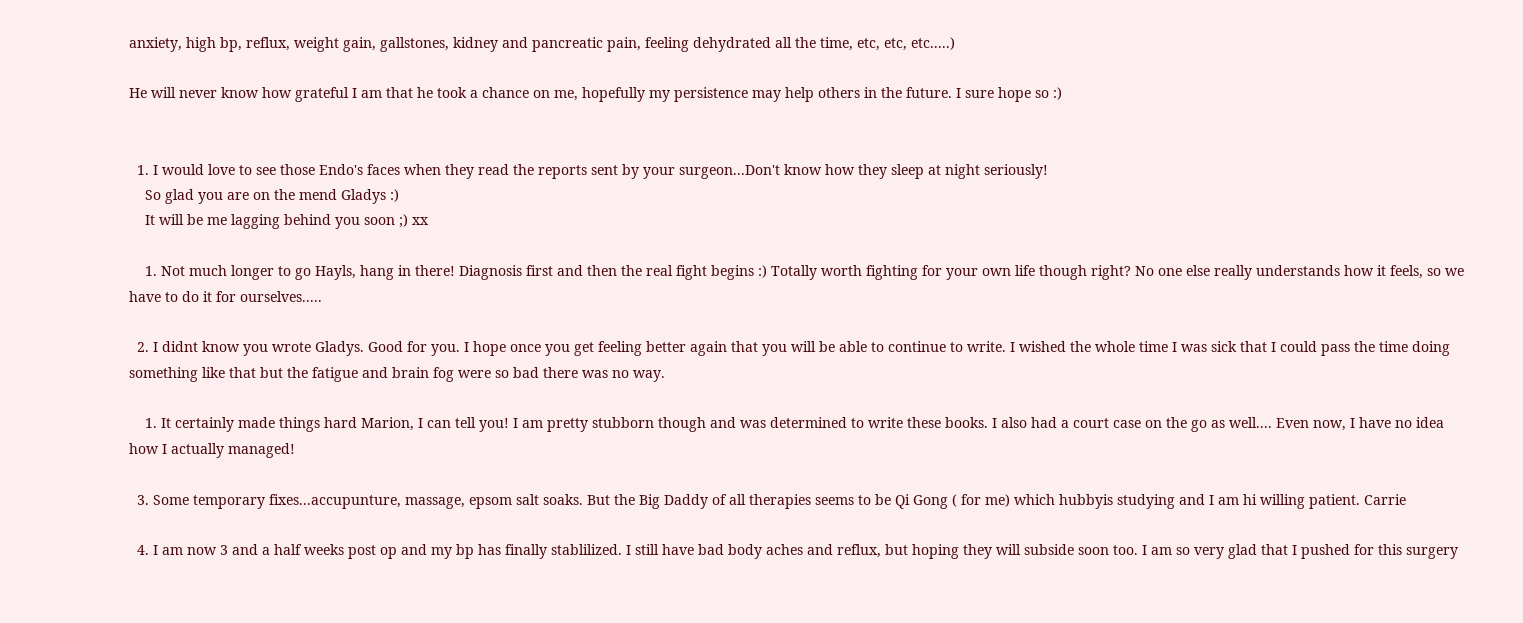anxiety, high bp, reflux, weight gain, gallstones, kidney and pancreatic pain, feeling dehydrated all the time, etc, etc, etc.....)

He will never know how grateful I am that he took a chance on me, hopefully my persistence may help others in the future. I sure hope so :)


  1. I would love to see those Endo's faces when they read the reports sent by your surgeon...Don't know how they sleep at night seriously!
    So glad you are on the mend Gladys :)
    It will be me lagging behind you soon ;) xx

    1. Not much longer to go Hayls, hang in there! Diagnosis first and then the real fight begins :) Totally worth fighting for your own life though right? No one else really understands how it feels, so we have to do it for ourselves.....

  2. I didnt know you wrote Gladys. Good for you. I hope once you get feeling better again that you will be able to continue to write. I wished the whole time I was sick that I could pass the time doing something like that but the fatigue and brain fog were so bad there was no way.

    1. It certainly made things hard Marion, I can tell you! I am pretty stubborn though and was determined to write these books. I also had a court case on the go as well.... Even now, I have no idea how I actually managed!

  3. Some temporary fixes...accupunture, massage, epsom salt soaks. But the Big Daddy of all therapies seems to be Qi Gong ( for me) which hubbyis studying and I am hi willing patient. Carrie

  4. I am now 3 and a half weeks post op and my bp has finally stablilized. I still have bad body aches and reflux, but hoping they will subside soon too. I am so very glad that I pushed for this surgery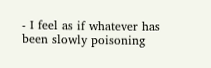- I feel as if whatever has been slowly poisoning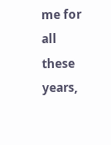me for all these years,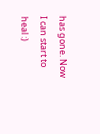has gone. Now I can start to heal :)